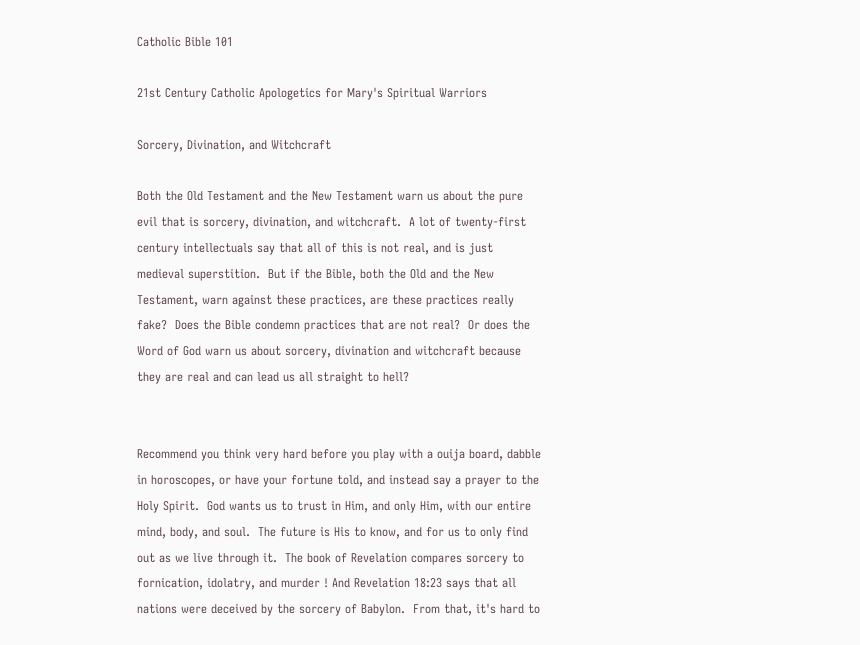Catholic Bible 101

21st Century Catholic Apologetics for Mary's Spiritual Warriors

Sorcery, Divination, and Witchcraft

Both the Old Testament and the New Testament warn us about the pure evil that is sorcery, divination, and witchcraft.  A lot of twenty-first century intellectuals say that all of this is not real, and is just medieval superstition.  But if the Bible, both the Old and the New Testament, warn against these practices, are these practices really fake?  Does the Bible condemn practices that are not real?  Or does the Word of God warn us about sorcery, divination and witchcraft because they are real and can lead us all straight to hell?


Recommend you think very hard before you play with a ouija board, dabble in horoscopes, or have your fortune told, and instead say a prayer to the Holy Spirit.  God wants us to trust in Him, and only Him, with our entire mind, body, and soul.  The future is His to know, and for us to only find out as we live through it.  The book of Revelation compares sorcery to fornication, idolatry, and murder ! And Revelation 18:23 says that all nations were deceived by the sorcery of Babylon.  From that, it's hard to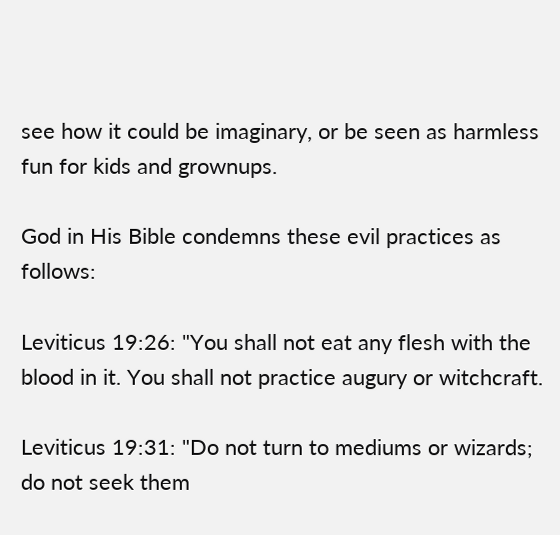see how it could be imaginary, or be seen as harmless fun for kids and grownups.

God in His Bible condemns these evil practices as follows:

Leviticus 19:26: "You shall not eat any flesh with the blood in it. You shall not practice augury or witchcraft.

Leviticus 19:31: "Do not turn to mediums or wizards; do not seek them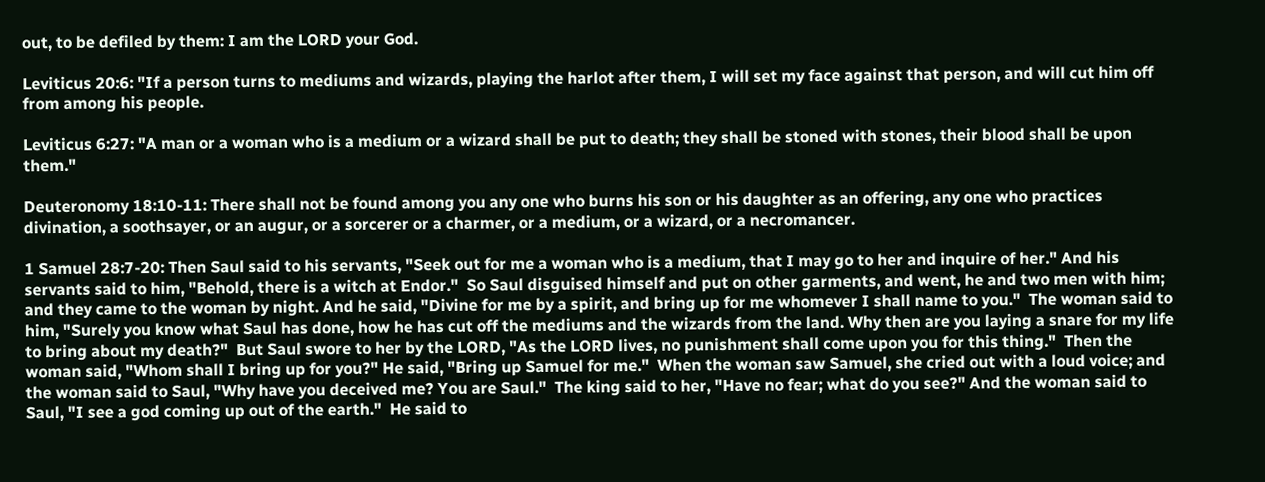out, to be defiled by them: I am the LORD your God.

Leviticus 20:6: "If a person turns to mediums and wizards, playing the harlot after them, I will set my face against that person, and will cut him off from among his people.

Leviticus 6:27: "A man or a woman who is a medium or a wizard shall be put to death; they shall be stoned with stones, their blood shall be upon them."

Deuteronomy 18:10-11: There shall not be found among you any one who burns his son or his daughter as an offering, any one who practices divination, a soothsayer, or an augur, or a sorcerer or a charmer, or a medium, or a wizard, or a necromancer.

1 Samuel 28:7-20: Then Saul said to his servants, "Seek out for me a woman who is a medium, that I may go to her and inquire of her." And his servants said to him, "Behold, there is a witch at Endor."  So Saul disguised himself and put on other garments, and went, he and two men with him; and they came to the woman by night. And he said, "Divine for me by a spirit, and bring up for me whomever I shall name to you."  The woman said to him, "Surely you know what Saul has done, how he has cut off the mediums and the wizards from the land. Why then are you laying a snare for my life to bring about my death?"  But Saul swore to her by the LORD, "As the LORD lives, no punishment shall come upon you for this thing."  Then the woman said, "Whom shall I bring up for you?" He said, "Bring up Samuel for me."  When the woman saw Samuel, she cried out with a loud voice; and the woman said to Saul, "Why have you deceived me? You are Saul."  The king said to her, "Have no fear; what do you see?" And the woman said to Saul, "I see a god coming up out of the earth."  He said to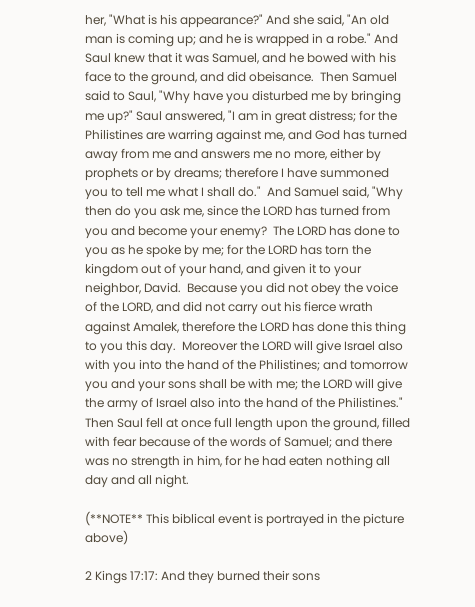her, "What is his appearance?" And she said, "An old man is coming up; and he is wrapped in a robe." And Saul knew that it was Samuel, and he bowed with his face to the ground, and did obeisance.  Then Samuel said to Saul, "Why have you disturbed me by bringing me up?" Saul answered, "I am in great distress; for the Philistines are warring against me, and God has turned away from me and answers me no more, either by prophets or by dreams; therefore I have summoned you to tell me what I shall do."  And Samuel said, "Why then do you ask me, since the LORD has turned from you and become your enemy?  The LORD has done to you as he spoke by me; for the LORD has torn the kingdom out of your hand, and given it to your neighbor, David.  Because you did not obey the voice of the LORD, and did not carry out his fierce wrath against Amalek, therefore the LORD has done this thing to you this day.  Moreover the LORD will give Israel also with you into the hand of the Philistines; and tomorrow you and your sons shall be with me; the LORD will give the army of Israel also into the hand of the Philistines."  Then Saul fell at once full length upon the ground, filled with fear because of the words of Samuel; and there was no strength in him, for he had eaten nothing all day and all night.

(**NOTE** This biblical event is portrayed in the picture above)

2 Kings 17:17: And they burned their sons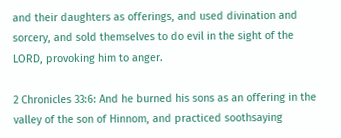and their daughters as offerings, and used divination and sorcery, and sold themselves to do evil in the sight of the LORD, provoking him to anger.

2 Chronicles 33:6: And he burned his sons as an offering in the valley of the son of Hinnom, and practiced soothsaying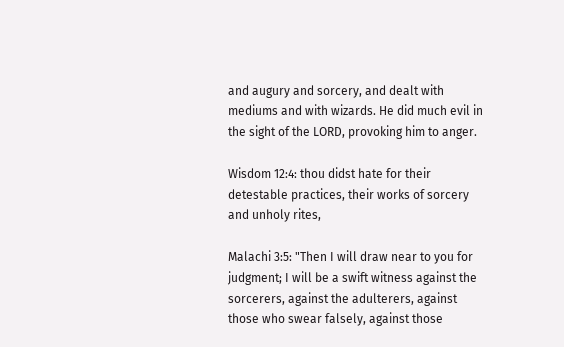and augury and sorcery, and dealt with mediums and with wizards. He did much evil in the sight of the LORD, provoking him to anger.

Wisdom 12:4: thou didst hate for their detestable practices, their works of sorcery and unholy rites,

Malachi 3:5: "Then I will draw near to you for judgment; I will be a swift witness against the sorcerers, against the adulterers, against those who swear falsely, against those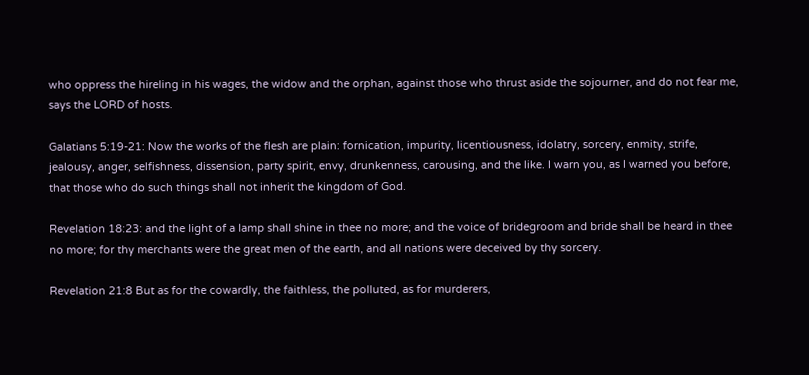who oppress the hireling in his wages, the widow and the orphan, against those who thrust aside the sojourner, and do not fear me, says the LORD of hosts.

Galatians 5:19-21: Now the works of the flesh are plain: fornication, impurity, licentiousness, idolatry, sorcery, enmity, strife, jealousy, anger, selfishness, dissension, party spirit, envy, drunkenness, carousing, and the like. I warn you, as I warned you before, that those who do such things shall not inherit the kingdom of God.

Revelation 18:23: and the light of a lamp shall shine in thee no more; and the voice of bridegroom and bride shall be heard in thee no more; for thy merchants were the great men of the earth, and all nations were deceived by thy sorcery.

Revelation 21:8 But as for the cowardly, the faithless, the polluted, as for murderers,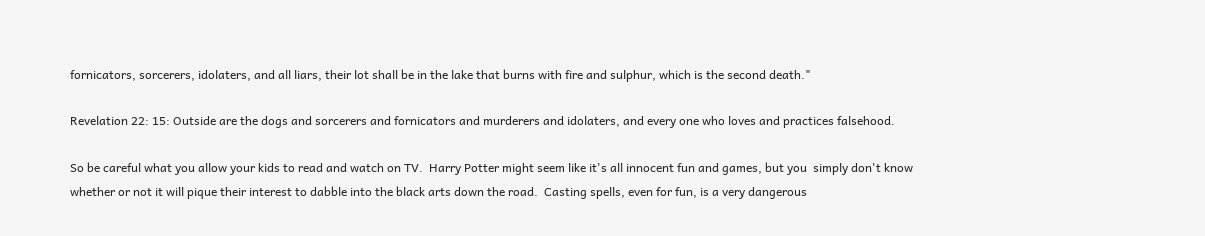fornicators, sorcerers, idolaters, and all liars, their lot shall be in the lake that burns with fire and sulphur, which is the second death."

Revelation 22: 15: Outside are the dogs and sorcerers and fornicators and murderers and idolaters, and every one who loves and practices falsehood.

So be careful what you allow your kids to read and watch on TV.  Harry Potter might seem like it's all innocent fun and games, but you  simply don't know whether or not it will pique their interest to dabble into the black arts down the road.  Casting spells, even for fun, is a very dangerous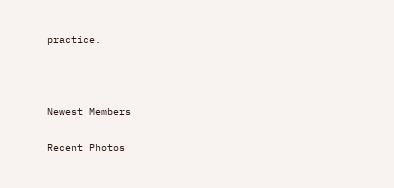practice.



Newest Members

Recent Photos